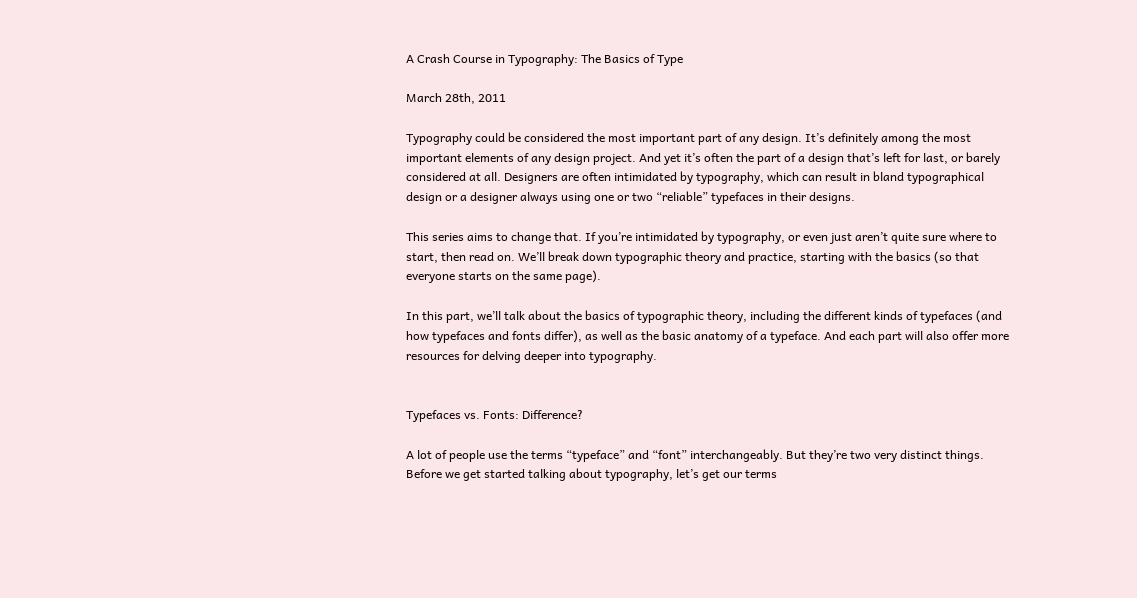A Crash Course in Typography: The Basics of Type

March 28th, 2011

Typography could be considered the most important part of any design. It’s definitely among the most important elements of any design project. And yet it’s often the part of a design that’s left for last, or barely considered at all. Designers are often intimidated by typography, which can result in bland typographical design or a designer always using one or two “reliable” typefaces in their designs.

This series aims to change that. If you’re intimidated by typography, or even just aren’t quite sure where to start, then read on. We’ll break down typographic theory and practice, starting with the basics (so that everyone starts on the same page).

In this part, we’ll talk about the basics of typographic theory, including the different kinds of typefaces (and how typefaces and fonts differ), as well as the basic anatomy of a typeface. And each part will also offer more resources for delving deeper into typography.


Typefaces vs. Fonts: Difference?

A lot of people use the terms “typeface” and “font” interchangeably. But they’re two very distinct things. Before we get started talking about typography, let’s get our terms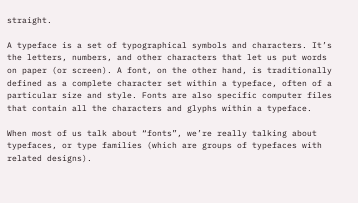straight.

A typeface is a set of typographical symbols and characters. It’s the letters, numbers, and other characters that let us put words on paper (or screen). A font, on the other hand, is traditionally defined as a complete character set within a typeface, often of a particular size and style. Fonts are also specific computer files that contain all the characters and glyphs within a typeface.

When most of us talk about “fonts”, we’re really talking about typefaces, or type families (which are groups of typefaces with related designs).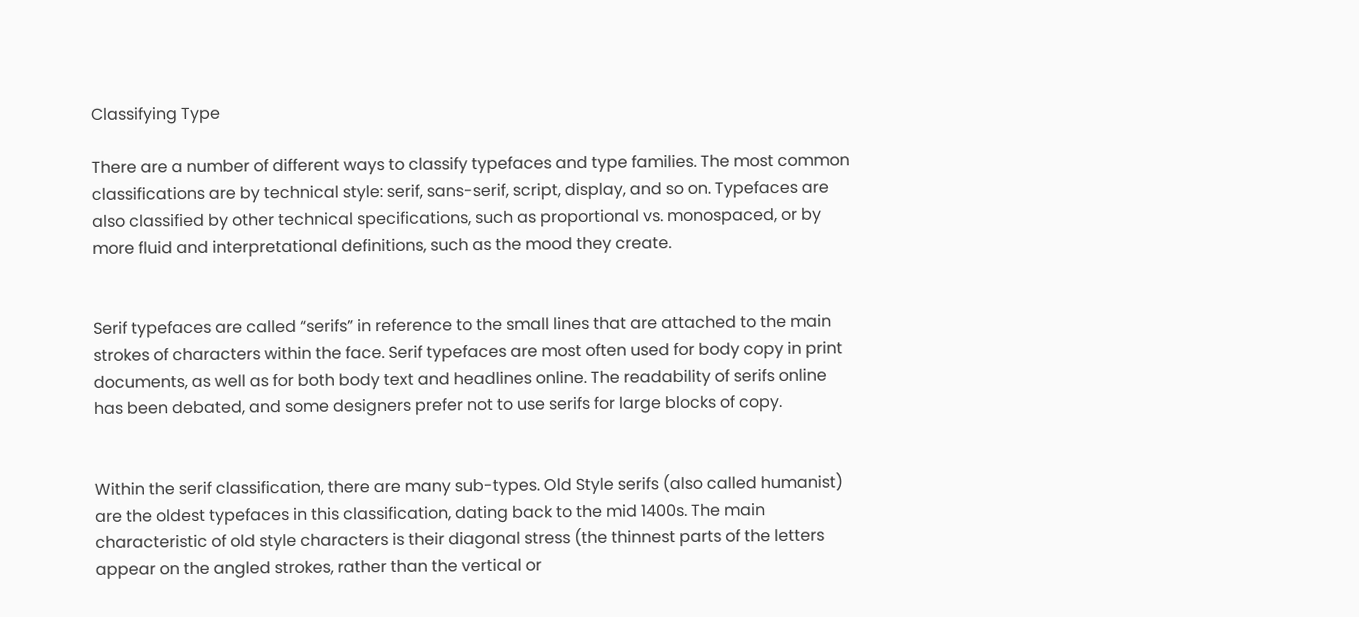Classifying Type

There are a number of different ways to classify typefaces and type families. The most common classifications are by technical style: serif, sans-serif, script, display, and so on. Typefaces are also classified by other technical specifications, such as proportional vs. monospaced, or by more fluid and interpretational definitions, such as the mood they create.


Serif typefaces are called “serifs” in reference to the small lines that are attached to the main strokes of characters within the face. Serif typefaces are most often used for body copy in print documents, as well as for both body text and headlines online. The readability of serifs online has been debated, and some designers prefer not to use serifs for large blocks of copy.


Within the serif classification, there are many sub-types. Old Style serifs (also called humanist) are the oldest typefaces in this classification, dating back to the mid 1400s. The main characteristic of old style characters is their diagonal stress (the thinnest parts of the letters appear on the angled strokes, rather than the vertical or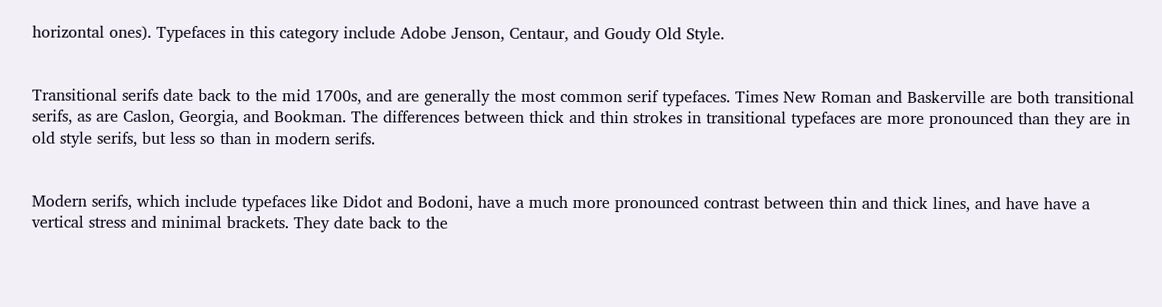horizontal ones). Typefaces in this category include Adobe Jenson, Centaur, and Goudy Old Style.


Transitional serifs date back to the mid 1700s, and are generally the most common serif typefaces. Times New Roman and Baskerville are both transitional serifs, as are Caslon, Georgia, and Bookman. The differences between thick and thin strokes in transitional typefaces are more pronounced than they are in old style serifs, but less so than in modern serifs.


Modern serifs, which include typefaces like Didot and Bodoni, have a much more pronounced contrast between thin and thick lines, and have have a vertical stress and minimal brackets. They date back to the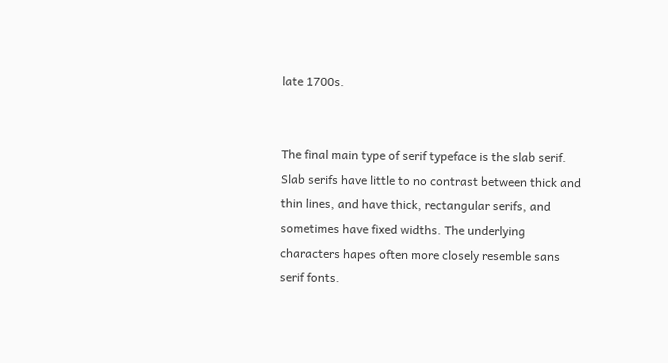late 1700s.


The final main type of serif typeface is the slab serif. Slab serifs have little to no contrast between thick and thin lines, and have thick, rectangular serifs, and sometimes have fixed widths. The underlying characters hapes often more closely resemble sans serif fonts.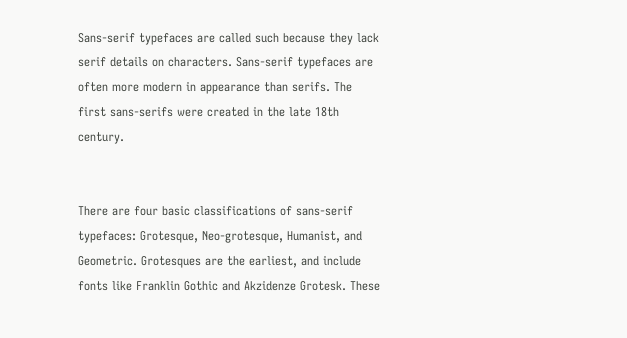Sans-serif typefaces are called such because they lack serif details on characters. Sans-serif typefaces are often more modern in appearance than serifs. The first sans-serifs were created in the late 18th century.


There are four basic classifications of sans-serif typefaces: Grotesque, Neo-grotesque, Humanist, and Geometric. Grotesques are the earliest, and include fonts like Franklin Gothic and Akzidenze Grotesk. These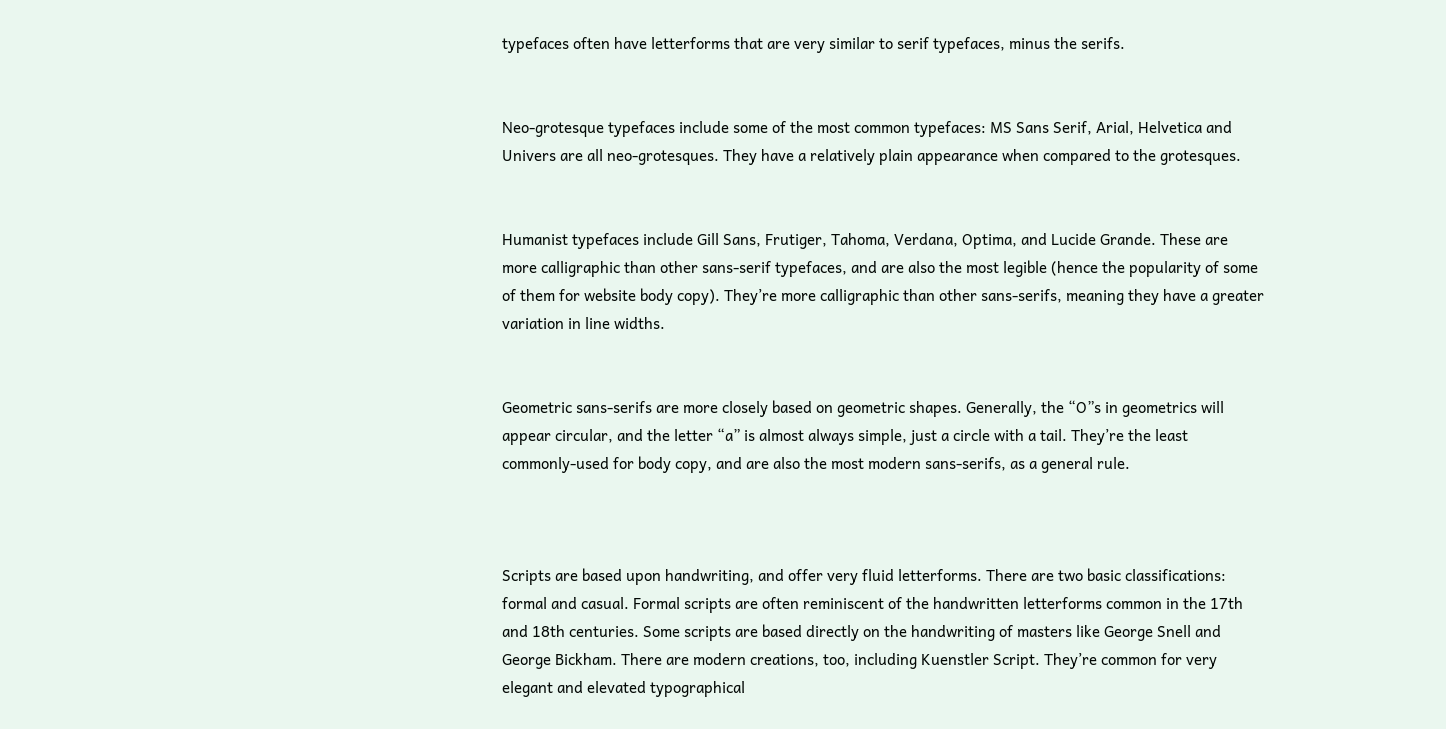typefaces often have letterforms that are very similar to serif typefaces, minus the serifs.


Neo-grotesque typefaces include some of the most common typefaces: MS Sans Serif, Arial, Helvetica and Univers are all neo-grotesques. They have a relatively plain appearance when compared to the grotesques.


Humanist typefaces include Gill Sans, Frutiger, Tahoma, Verdana, Optima, and Lucide Grande. These are more calligraphic than other sans-serif typefaces, and are also the most legible (hence the popularity of some of them for website body copy). They’re more calligraphic than other sans-serifs, meaning they have a greater variation in line widths.


Geometric sans-serifs are more closely based on geometric shapes. Generally, the “O”s in geometrics will appear circular, and the letter “a” is almost always simple, just a circle with a tail. They’re the least commonly-used for body copy, and are also the most modern sans-serifs, as a general rule.



Scripts are based upon handwriting, and offer very fluid letterforms. There are two basic classifications: formal and casual. Formal scripts are often reminiscent of the handwritten letterforms common in the 17th and 18th centuries. Some scripts are based directly on the handwriting of masters like George Snell and George Bickham. There are modern creations, too, including Kuenstler Script. They’re common for very elegant and elevated typographical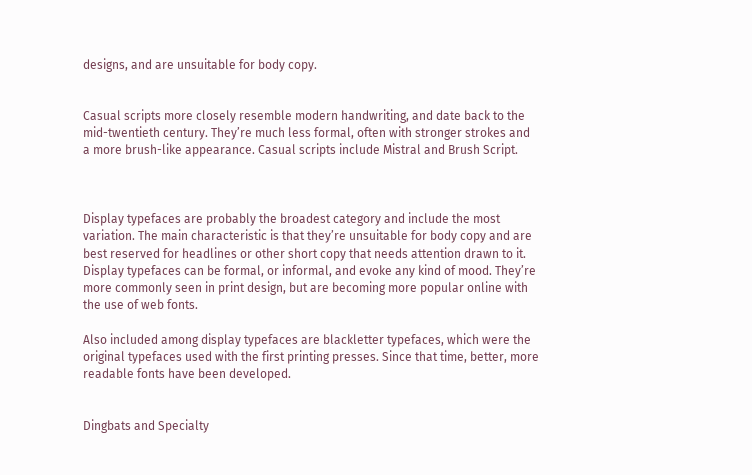designs, and are unsuitable for body copy.


Casual scripts more closely resemble modern handwriting, and date back to the mid-twentieth century. They’re much less formal, often with stronger strokes and a more brush-like appearance. Casual scripts include Mistral and Brush Script.



Display typefaces are probably the broadest category and include the most variation. The main characteristic is that they’re unsuitable for body copy and are best reserved for headlines or other short copy that needs attention drawn to it. Display typefaces can be formal, or informal, and evoke any kind of mood. They’re more commonly seen in print design, but are becoming more popular online with the use of web fonts.

Also included among display typefaces are blackletter typefaces, which were the original typefaces used with the first printing presses. Since that time, better, more readable fonts have been developed.


Dingbats and Specialty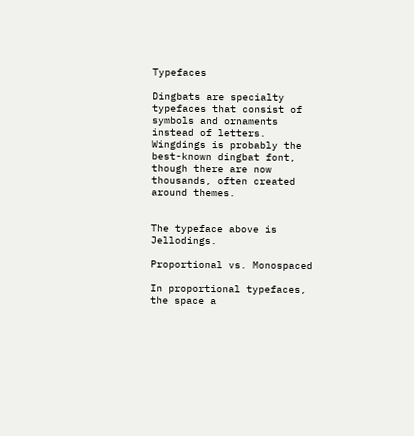Typefaces

Dingbats are specialty typefaces that consist of symbols and ornaments instead of letters. Wingdings is probably the best-known dingbat font, though there are now thousands, often created around themes.


The typeface above is Jellodings.

Proportional vs. Monospaced

In proportional typefaces, the space a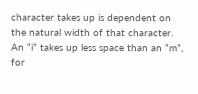character takes up is dependent on the natural width of that character. An “i” takes up less space than an “m”, for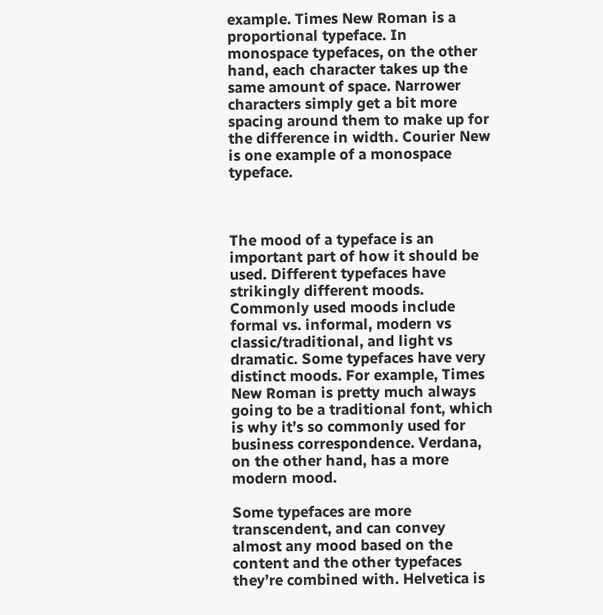example. Times New Roman is a proportional typeface. In monospace typefaces, on the other hand, each character takes up the same amount of space. Narrower characters simply get a bit more spacing around them to make up for the difference in width. Courier New is one example of a monospace typeface.



The mood of a typeface is an important part of how it should be used. Different typefaces have strikingly different moods. Commonly used moods include formal vs. informal, modern vs classic/traditional, and light vs dramatic. Some typefaces have very distinct moods. For example, Times New Roman is pretty much always going to be a traditional font, which is why it’s so commonly used for business correspondence. Verdana, on the other hand, has a more modern mood.

Some typefaces are more transcendent, and can convey almost any mood based on the content and the other typefaces they’re combined with. Helvetica is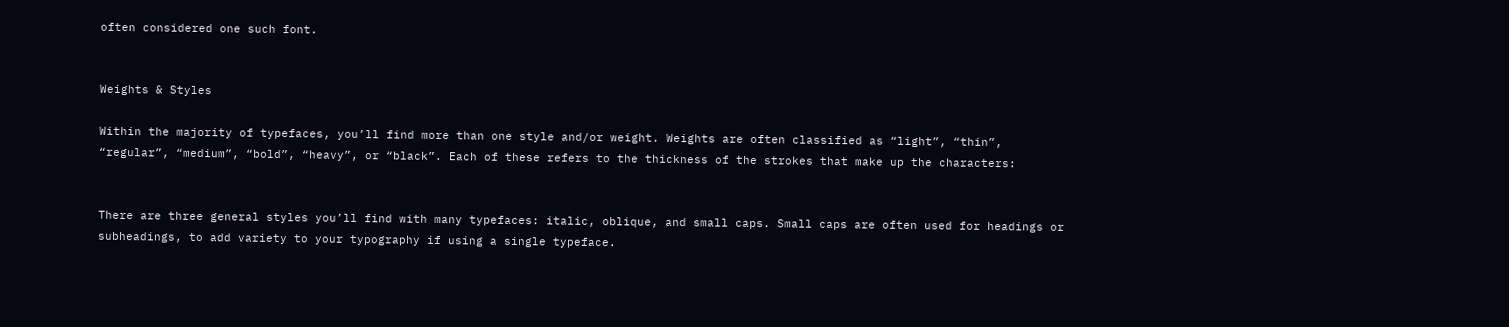often considered one such font.


Weights & Styles

Within the majority of typefaces, you’ll find more than one style and/or weight. Weights are often classified as “light”, “thin”, “regular”, “medium”, “bold”, “heavy”, or “black”. Each of these refers to the thickness of the strokes that make up the characters:


There are three general styles you’ll find with many typefaces: italic, oblique, and small caps. Small caps are often used for headings or subheadings, to add variety to your typography if using a single typeface.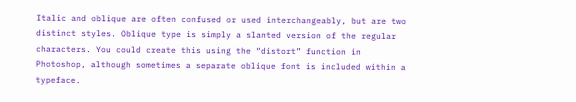Italic and oblique are often confused or used interchangeably, but are two distinct styles. Oblique type is simply a slanted version of the regular characters. You could create this using the “distort” function in Photoshop, although sometimes a separate oblique font is included within a typeface.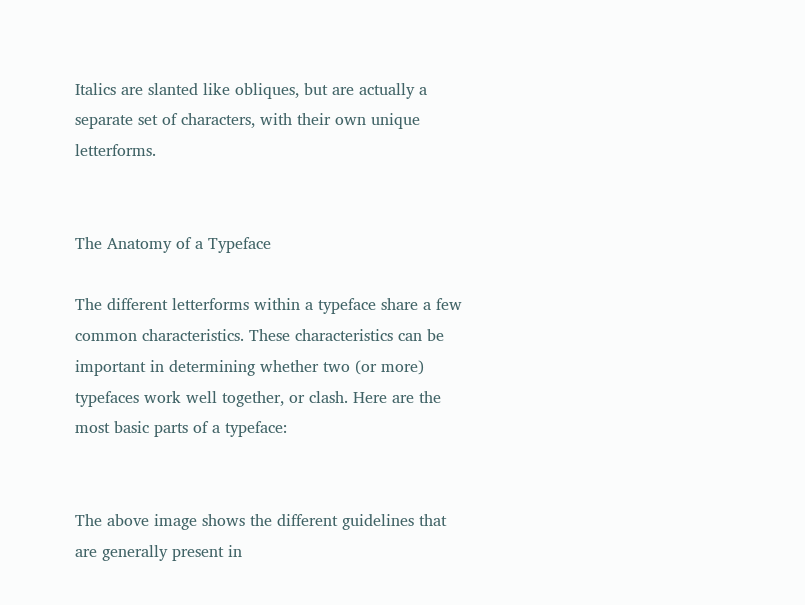Italics are slanted like obliques, but are actually a separate set of characters, with their own unique letterforms.


The Anatomy of a Typeface

The different letterforms within a typeface share a few common characteristics. These characteristics can be important in determining whether two (or more) typefaces work well together, or clash. Here are the most basic parts of a typeface:


The above image shows the different guidelines that are generally present in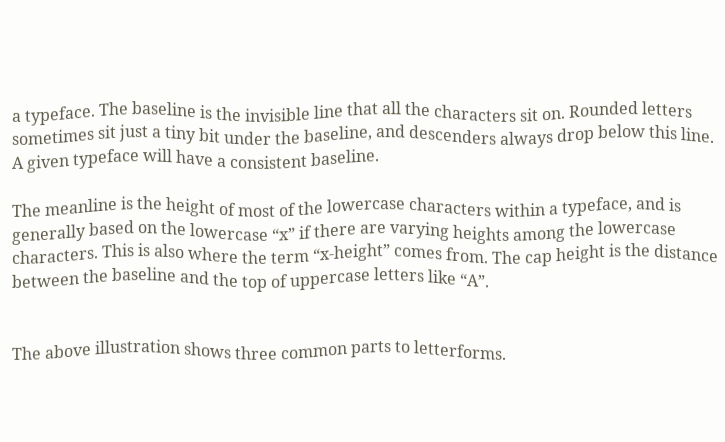a typeface. The baseline is the invisible line that all the characters sit on. Rounded letters sometimes sit just a tiny bit under the baseline, and descenders always drop below this line. A given typeface will have a consistent baseline.

The meanline is the height of most of the lowercase characters within a typeface, and is generally based on the lowercase “x” if there are varying heights among the lowercase characters. This is also where the term “x-height” comes from. The cap height is the distance between the baseline and the top of uppercase letters like “A”.


The above illustration shows three common parts to letterforms.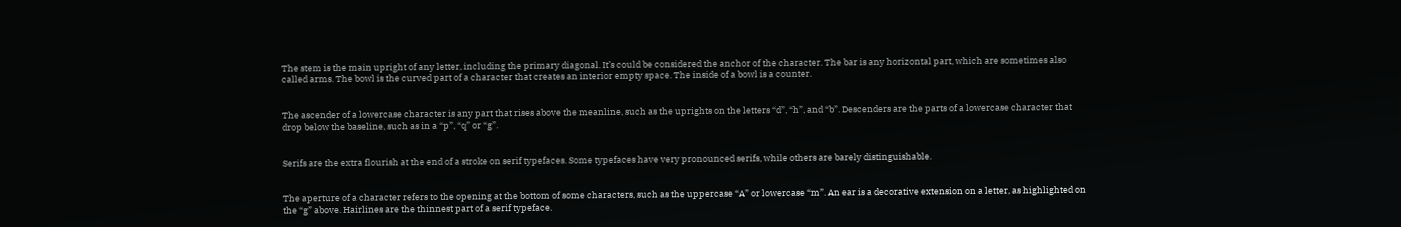The stem is the main upright of any letter, including the primary diagonal. It’s could be considered the anchor of the character. The bar is any horizontal part, which are sometimes also called arms. The bowl is the curved part of a character that creates an interior empty space. The inside of a bowl is a counter.


The ascender of a lowercase character is any part that rises above the meanline, such as the uprights on the letters “d”, “h”, and “b”. Descenders are the parts of a lowercase character that drop below the baseline, such as in a “p”, “q” or “g”.


Serifs are the extra flourish at the end of a stroke on serif typefaces. Some typefaces have very pronounced serifs, while others are barely distinguishable.


The aperture of a character refers to the opening at the bottom of some characters, such as the uppercase “A” or lowercase “m”. An ear is a decorative extension on a letter, as highlighted on the “g” above. Hairlines are the thinnest part of a serif typeface.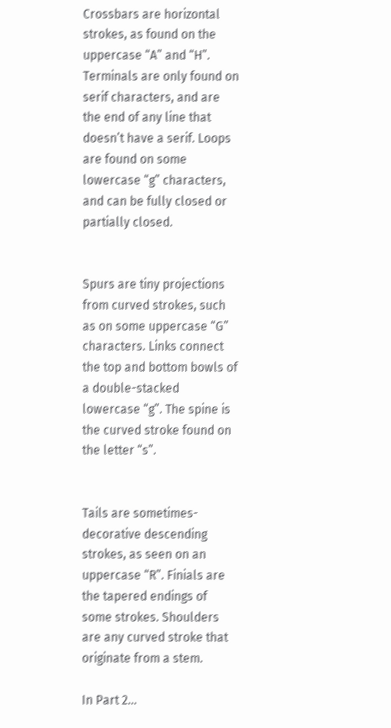Crossbars are horizontal strokes, as found on the uppercase “A” and “H”. Terminals are only found on serif characters, and are the end of any line that doesn’t have a serif. Loops are found on some lowercase “g” characters, and can be fully closed or partially closed.


Spurs are tiny projections from curved strokes, such as on some uppercase “G” characters. Links connect the top and bottom bowls of a double-stacked lowercase “g”. The spine is the curved stroke found on the letter “s”.


Tails are sometimes-decorative descending strokes, as seen on an uppercase “R”. Finials are the tapered endings of some strokes. Shoulders are any curved stroke that originate from a stem.

In Part 2…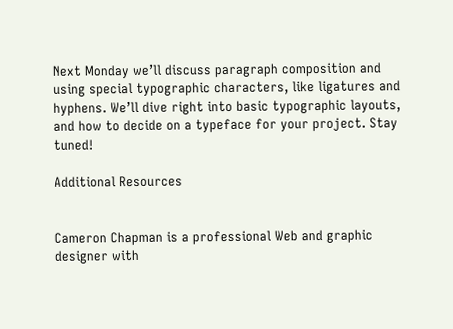Next Monday we’ll discuss paragraph composition and using special typographic characters, like ligatures and hyphens. We’ll dive right into basic typographic layouts, and how to decide on a typeface for your project. Stay tuned!

Additional Resources


Cameron Chapman is a professional Web and graphic designer with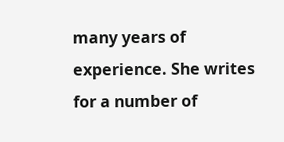many years of experience. She writes for a number of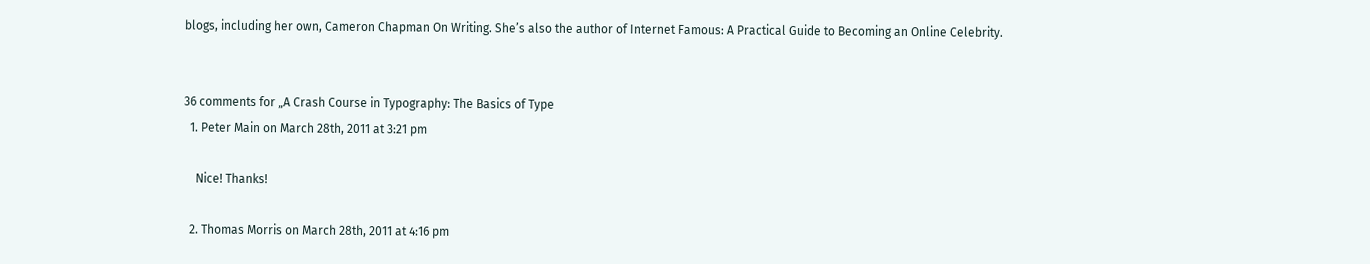blogs, including her own, Cameron Chapman On Writing. She’s also the author of Internet Famous: A Practical Guide to Becoming an Online Celebrity.


36 comments for „A Crash Course in Typography: The Basics of Type
  1. Peter Main on March 28th, 2011 at 3:21 pm

    Nice! Thanks!

  2. Thomas Morris on March 28th, 2011 at 4:16 pm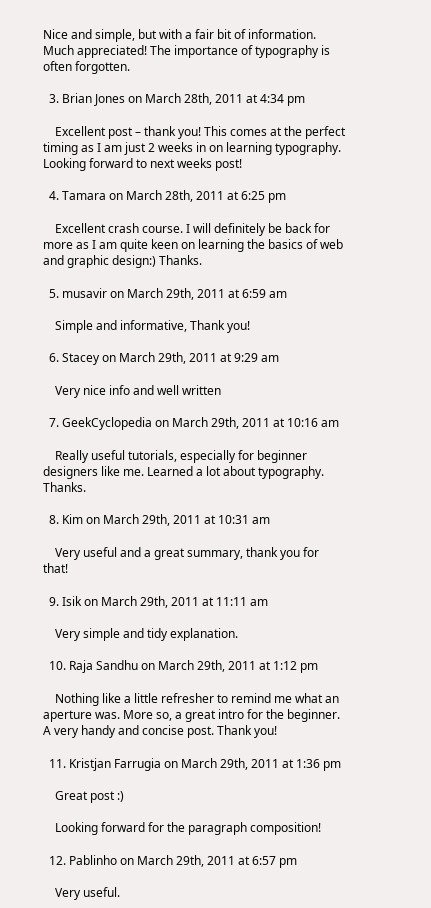Nice and simple, but with a fair bit of information. Much appreciated! The importance of typography is often forgotten.

  3. Brian Jones on March 28th, 2011 at 4:34 pm

    Excellent post – thank you! This comes at the perfect timing as I am just 2 weeks in on learning typography. Looking forward to next weeks post!

  4. Tamara on March 28th, 2011 at 6:25 pm

    Excellent crash course. I will definitely be back for more as I am quite keen on learning the basics of web and graphic design:) Thanks.

  5. musavir on March 29th, 2011 at 6:59 am

    Simple and informative, Thank you!

  6. Stacey on March 29th, 2011 at 9:29 am

    Very nice info and well written

  7. GeekCyclopedia on March 29th, 2011 at 10:16 am

    Really useful tutorials, especially for beginner designers like me. Learned a lot about typography. Thanks.

  8. Kim on March 29th, 2011 at 10:31 am

    Very useful and a great summary, thank you for that!

  9. Isik on March 29th, 2011 at 11:11 am

    Very simple and tidy explanation.

  10. Raja Sandhu on March 29th, 2011 at 1:12 pm

    Nothing like a little refresher to remind me what an aperture was. More so, a great intro for the beginner. A very handy and concise post. Thank you!

  11. Kristjan Farrugia on March 29th, 2011 at 1:36 pm

    Great post :)

    Looking forward for the paragraph composition!

  12. Pablinho on March 29th, 2011 at 6:57 pm

    Very useful.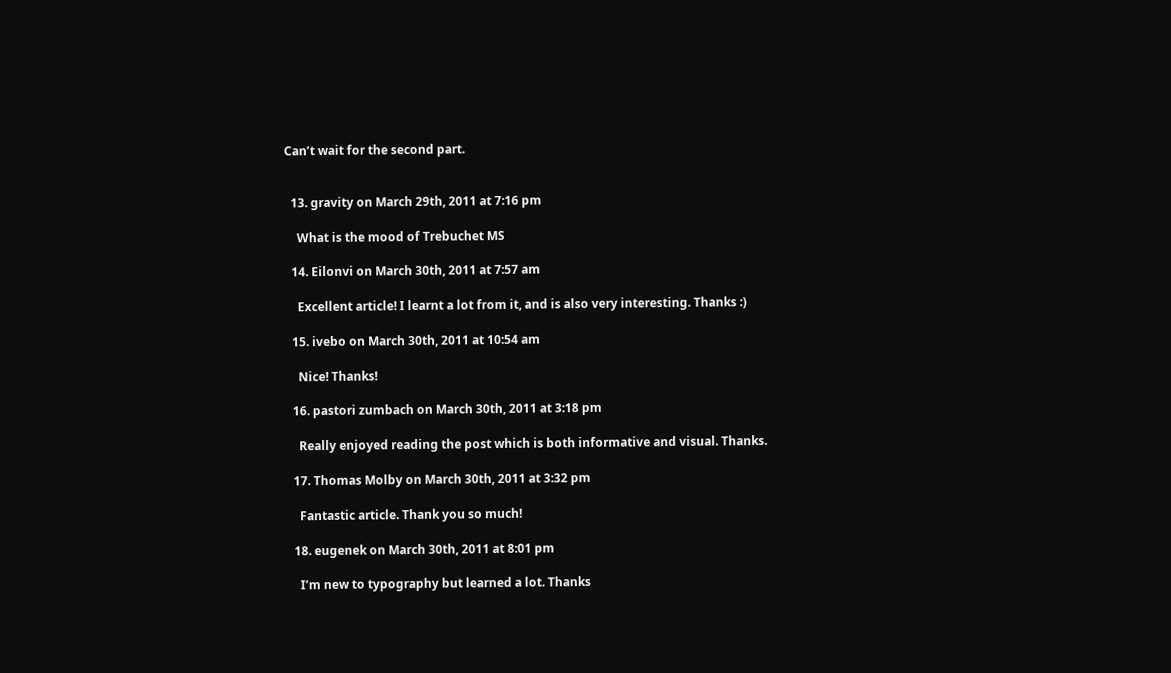Can’t wait for the second part.


  13. gravity on March 29th, 2011 at 7:16 pm

    What is the mood of Trebuchet MS

  14. Eilonvi on March 30th, 2011 at 7:57 am

    Excellent article! I learnt a lot from it, and is also very interesting. Thanks :)

  15. ivebo on March 30th, 2011 at 10:54 am

    Nice! Thanks!

  16. pastori zumbach on March 30th, 2011 at 3:18 pm

    Really enjoyed reading the post which is both informative and visual. Thanks.

  17. Thomas Molby on March 30th, 2011 at 3:32 pm

    Fantastic article. Thank you so much!

  18. eugenek on March 30th, 2011 at 8:01 pm

    I’m new to typography but learned a lot. Thanks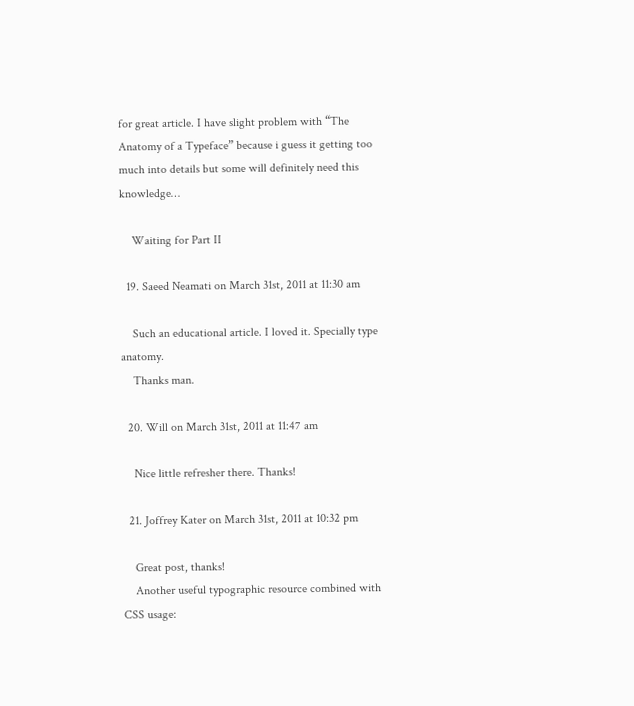for great article. I have slight problem with “The Anatomy of a Typeface” because i guess it getting too much into details but some will definitely need this knowledge…

    Waiting for Part II

  19. Saeed Neamati on March 31st, 2011 at 11:30 am

    Such an educational article. I loved it. Specially type anatomy.
    Thanks man.

  20. Will on March 31st, 2011 at 11:47 am

    Nice little refresher there. Thanks!

  21. Joffrey Kater on March 31st, 2011 at 10:32 pm

    Great post, thanks!
    Another useful typographic resource combined with CSS usage: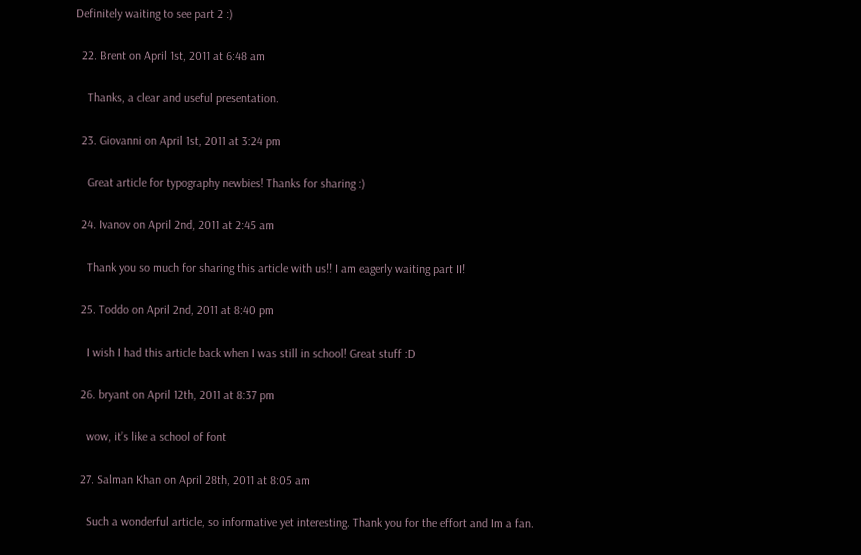Definitely waiting to see part 2 :)

  22. Brent on April 1st, 2011 at 6:48 am

    Thanks, a clear and useful presentation.

  23. Giovanni on April 1st, 2011 at 3:24 pm

    Great article for typography newbies! Thanks for sharing :)

  24. Ivanov on April 2nd, 2011 at 2:45 am

    Thank you so much for sharing this article with us!! I am eagerly waiting part II!

  25. Toddo on April 2nd, 2011 at 8:40 pm

    I wish I had this article back when I was still in school! Great stuff :D

  26. bryant on April 12th, 2011 at 8:37 pm

    wow, it’s like a school of font

  27. Salman Khan on April 28th, 2011 at 8:05 am

    Such a wonderful article, so informative yet interesting. Thank you for the effort and Im a fan.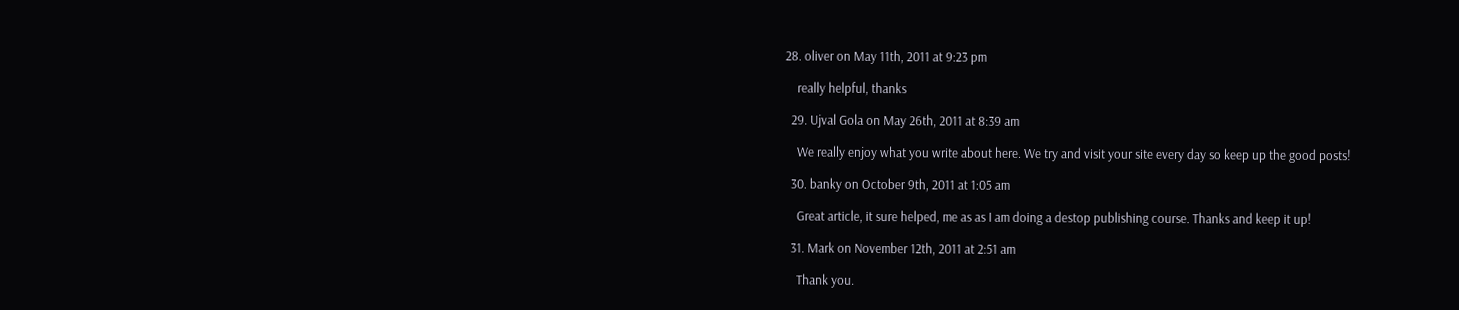28. oliver on May 11th, 2011 at 9:23 pm

    really helpful, thanks

  29. Ujval Gola on May 26th, 2011 at 8:39 am

    We really enjoy what you write about here. We try and visit your site every day so keep up the good posts!

  30. banky on October 9th, 2011 at 1:05 am

    Great article, it sure helped, me as as I am doing a destop publishing course. Thanks and keep it up!

  31. Mark on November 12th, 2011 at 2:51 am

    Thank you.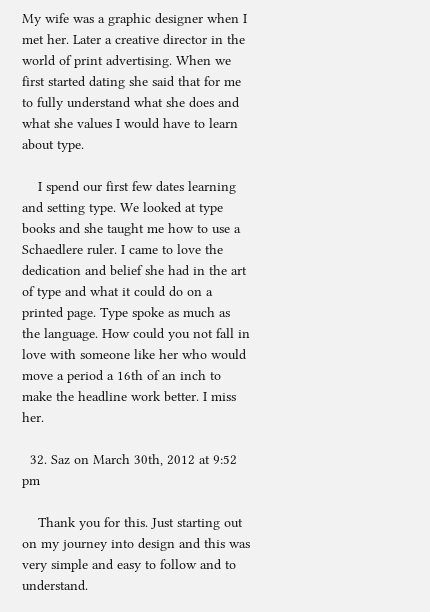My wife was a graphic designer when I met her. Later a creative director in the world of print advertising. When we first started dating she said that for me to fully understand what she does and what she values I would have to learn about type.

    I spend our first few dates learning and setting type. We looked at type books and she taught me how to use a Schaedlere ruler. I came to love the dedication and belief she had in the art of type and what it could do on a printed page. Type spoke as much as the language. How could you not fall in love with someone like her who would move a period a 16th of an inch to make the headline work better. I miss her.

  32. Saz on March 30th, 2012 at 9:52 pm

    Thank you for this. Just starting out on my journey into design and this was very simple and easy to follow and to understand.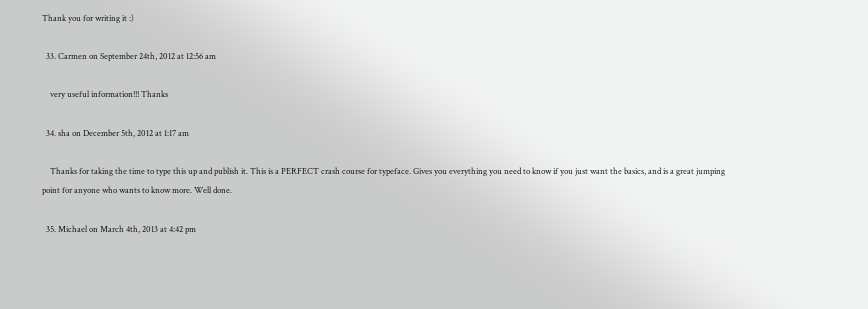Thank you for writing it :)

  33. Carmen on September 24th, 2012 at 12:56 am

    very useful information!!! Thanks

  34. sha on December 5th, 2012 at 1:17 am

    Thanks for taking the time to type this up and publish it. This is a PERFECT crash course for typeface. Gives you everything you need to know if you just want the basics, and is a great jumping point for anyone who wants to know more. Well done.

  35. Michael on March 4th, 2013 at 4:42 pm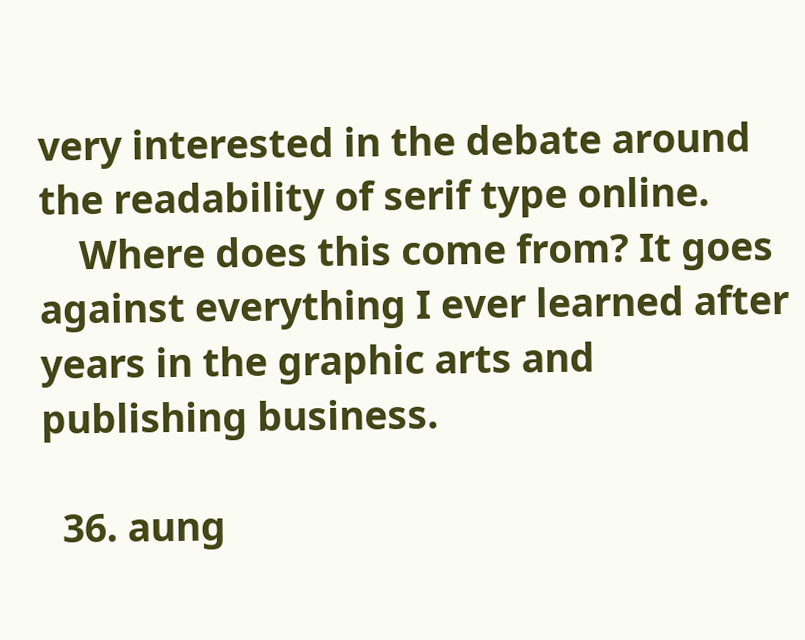very interested in the debate around the readability of serif type online.
    Where does this come from? It goes against everything I ever learned after years in the graphic arts and publishing business.

  36. aung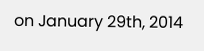on January 29th, 2014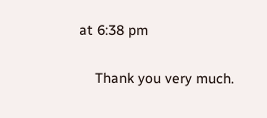at 6:38 pm

    Thank you very much.